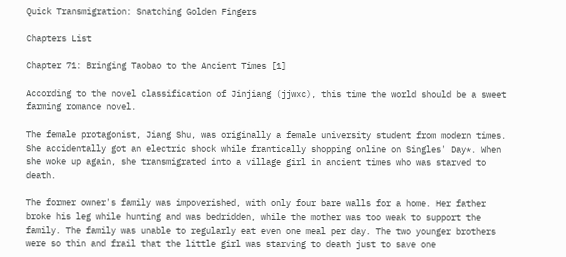Quick Transmigration: Snatching Golden Fingers

Chapters List

Chapter 71: Bringing Taobao to the Ancient Times [1]

According to the novel classification of Jinjiang (jjwxc), this time the world should be a sweet farming romance novel.

The female protagonist, Jiang Shu, was originally a female university student from modern times. She accidentally got an electric shock while frantically shopping online on Singles' Day*. When she woke up again, she transmigrated into a village girl in ancient times who was starved to death.

The former owner's family was impoverished, with only four bare walls for a home. Her father broke his leg while hunting and was bedridden, while the mother was too weak to support the family. The family was unable to regularly eat even one meal per day. The two younger brothers were so thin and frail that the little girl was starving to death just to save one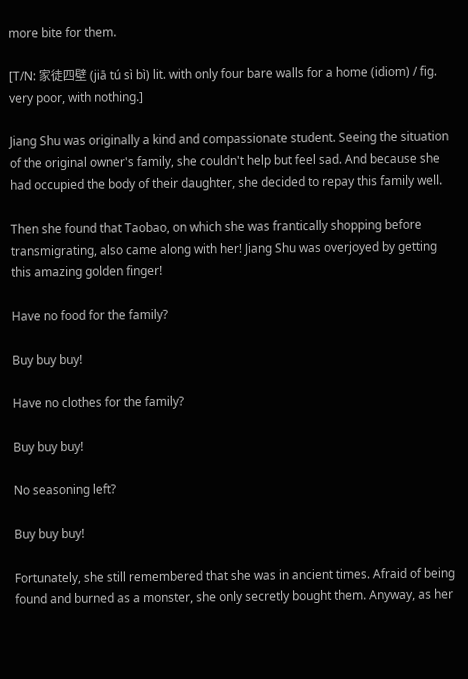more bite for them.

[T/N: 家徒四壁 (jiā tú sì bì) lit. with only four bare walls for a home (idiom) / fig. very poor, with nothing.]

Jiang Shu was originally a kind and compassionate student. Seeing the situation of the original owner's family, she couldn't help but feel sad. And because she had occupied the body of their daughter, she decided to repay this family well.

Then she found that Taobao, on which she was frantically shopping before transmigrating, also came along with her! Jiang Shu was overjoyed by getting this amazing golden finger!

Have no food for the family?

Buy buy buy!

Have no clothes for the family?

Buy buy buy!

No seasoning left?

Buy buy buy!

Fortunately, she still remembered that she was in ancient times. Afraid of being found and burned as a monster, she only secretly bought them. Anyway, as her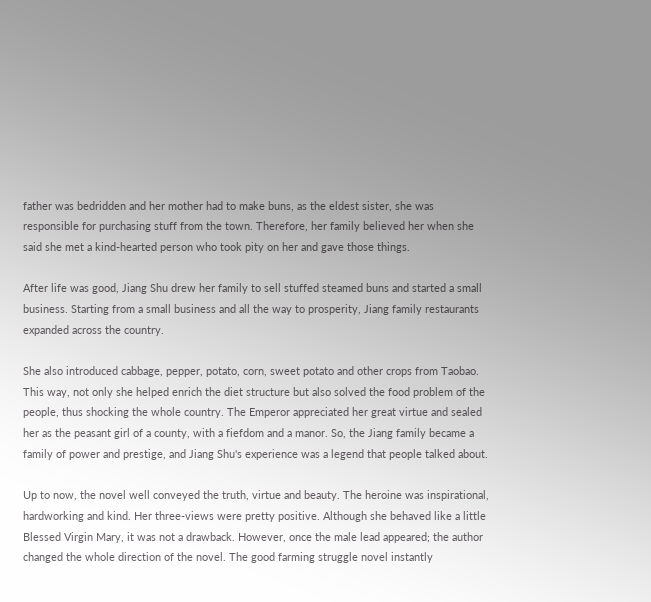father was bedridden and her mother had to make buns, as the eldest sister, she was responsible for purchasing stuff from the town. Therefore, her family believed her when she said she met a kind-hearted person who took pity on her and gave those things.

After life was good, Jiang Shu drew her family to sell stuffed steamed buns and started a small business. Starting from a small business and all the way to prosperity, Jiang family restaurants expanded across the country.

She also introduced cabbage, pepper, potato, corn, sweet potato and other crops from Taobao. This way, not only she helped enrich the diet structure but also solved the food problem of the people, thus shocking the whole country. The Emperor appreciated her great virtue and sealed her as the peasant girl of a county, with a fiefdom and a manor. So, the Jiang family became a family of power and prestige, and Jiang Shu's experience was a legend that people talked about.

Up to now, the novel well conveyed the truth, virtue and beauty. The heroine was inspirational, hardworking and kind. Her three-views were pretty positive. Although she behaved like a little Blessed Virgin Mary, it was not a drawback. However, once the male lead appeared; the author changed the whole direction of the novel. The good farming struggle novel instantly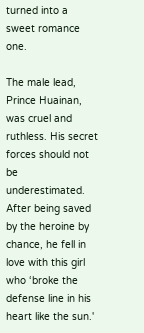turned into a sweet romance one.

The male lead, Prince Huainan, was cruel and ruthless. His secret forces should not be underestimated. After being saved by the heroine by chance, he fell in love with this girl who ‘broke the defense line in his heart like the sun.'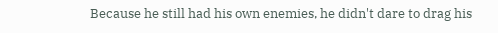Because he still had his own enemies, he didn't dare to drag his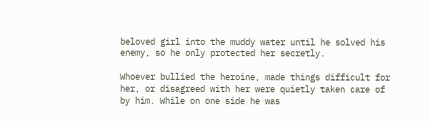beloved girl into the muddy water until he solved his enemy, so he only protected her secretly.

Whoever bullied the heroine, made things difficult for her, or disagreed with her were quietly taken care of by him. While on one side he was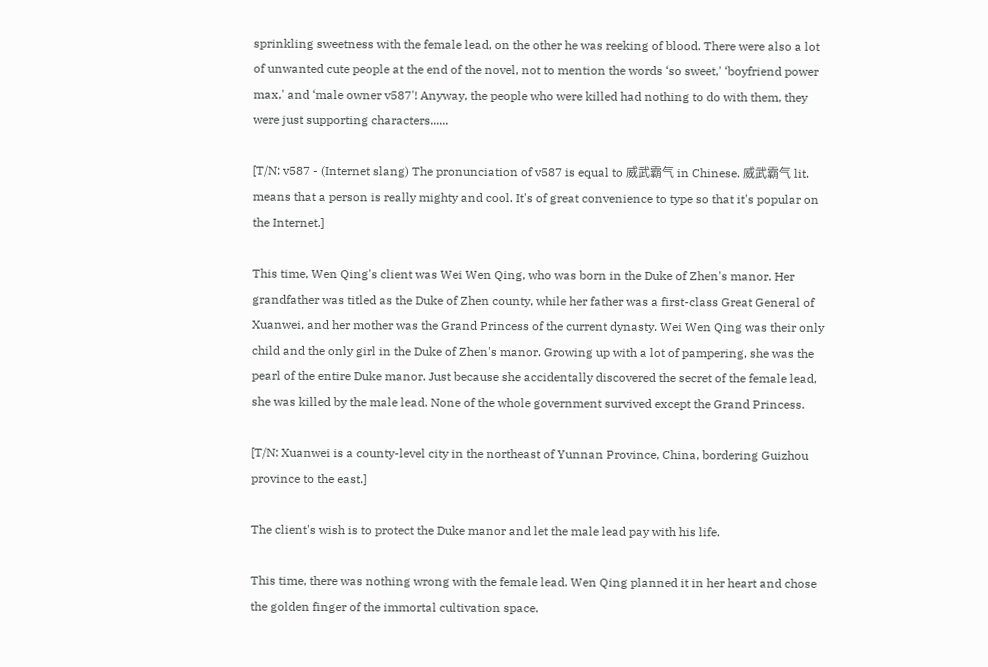sprinkling sweetness with the female lead, on the other he was reeking of blood. There were also a lot of unwanted cute people at the end of the novel, not to mention the words ‘so sweet,' ‘boyfriend power max,' and ‘male owner v587'! Anyway, the people who were killed had nothing to do with them, they were just supporting characters......

[T/N: v587 - (Internet slang) The pronunciation of v587 is equal to 威武霸气 in Chinese. 威武霸气 lit. means that a person is really mighty and cool. It's of great convenience to type so that it's popular on the Internet.]

This time, Wen Qing's client was Wei Wen Qing, who was born in the Duke of Zhen's manor. Her grandfather was titled as the Duke of Zhen county, while her father was a first-class Great General of Xuanwei, and her mother was the Grand Princess of the current dynasty. Wei Wen Qing was their only child and the only girl in the Duke of Zhen's manor. Growing up with a lot of pampering, she was the pearl of the entire Duke manor. Just because she accidentally discovered the secret of the female lead, she was killed by the male lead. None of the whole government survived except the Grand Princess.

[T/N: Xuanwei is a county-level city in the northeast of Yunnan Province, China, bordering Guizhou province to the east.]

The client's wish is to protect the Duke manor and let the male lead pay with his life.

This time, there was nothing wrong with the female lead. Wen Qing planned it in her heart and chose the golden finger of the immortal cultivation space.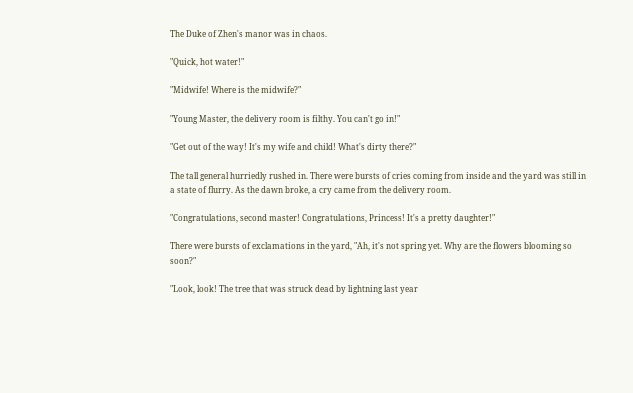The Duke of Zhen's manor was in chaos.

"Quick, hot water!"

"Midwife! Where is the midwife?"

"Young Master, the delivery room is filthy. You can't go in!"

"Get out of the way! It's my wife and child! What's dirty there?"

The tall general hurriedly rushed in. There were bursts of cries coming from inside and the yard was still in a state of flurry. As the dawn broke, a cry came from the delivery room.

"Congratulations, second master! Congratulations, Princess! It's a pretty daughter!"

There were bursts of exclamations in the yard, "Ah, it's not spring yet. Why are the flowers blooming so soon?"

"Look, look! The tree that was struck dead by lightning last year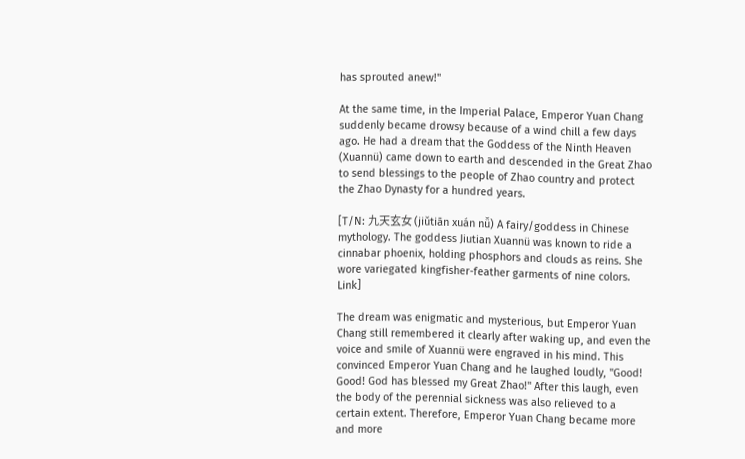has sprouted anew!"

At the same time, in the Imperial Palace, Emperor Yuan Chang suddenly became drowsy because of a wind chill a few days ago. He had a dream that the Goddess of the Ninth Heaven (Xuannü) came down to earth and descended in the Great Zhao to send blessings to the people of Zhao country and protect the Zhao Dynasty for a hundred years.

[T/N: 九天玄女 (jiǔtiān xuán nǚ) A fairy/goddess in Chinese mythology. The goddess Jiutian Xuannü was known to ride a cinnabar phoenix, holding phosphors and clouds as reins. She wore variegated kingfisher-feather garments of nine colors. Link]

The dream was enigmatic and mysterious, but Emperor Yuan Chang still remembered it clearly after waking up, and even the voice and smile of Xuannü were engraved in his mind. This convinced Emperor Yuan Chang and he laughed loudly, "Good! Good! God has blessed my Great Zhao!" After this laugh, even the body of the perennial sickness was also relieved to a certain extent. Therefore, Emperor Yuan Chang became more and more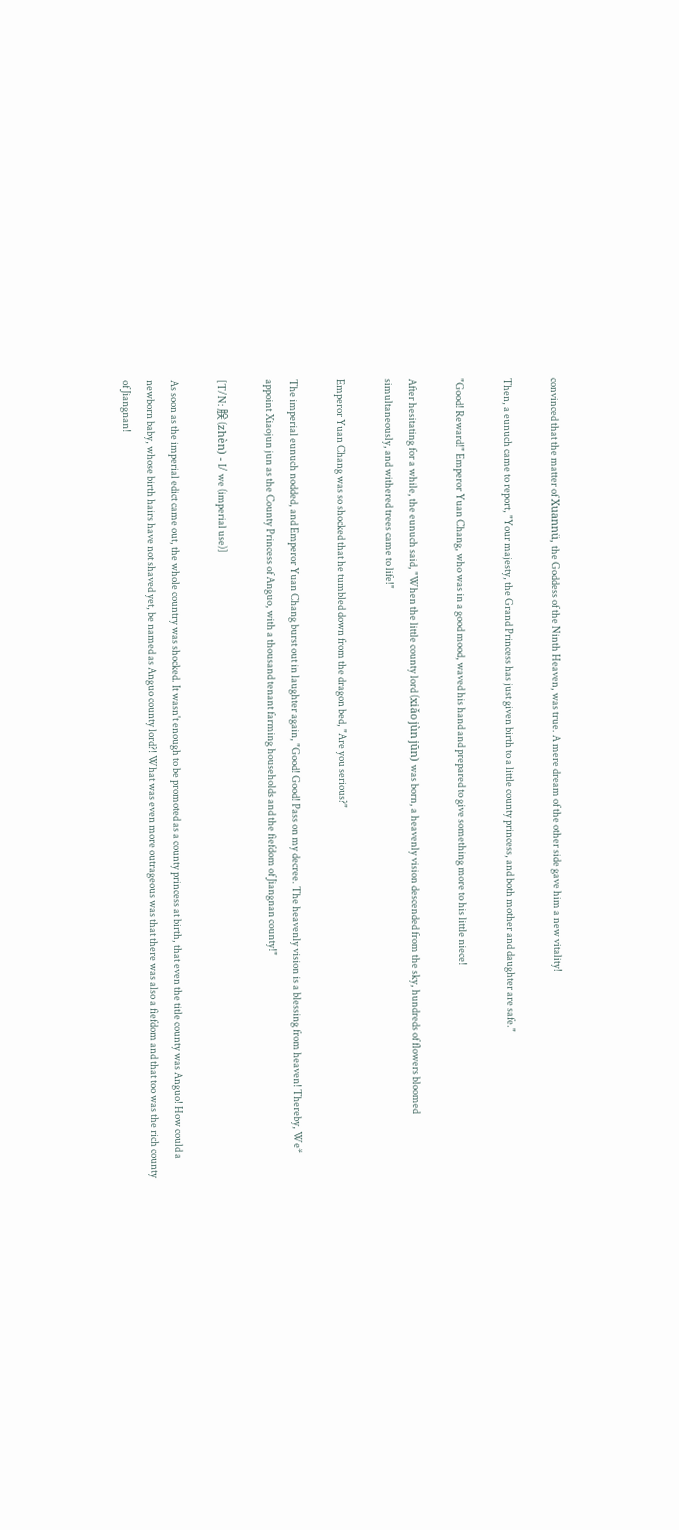convinced that the matter of Xuannü, the Goddess of the Ninth Heaven, was true. A mere dream of the other side gave him a new vitality!

Then, a eunuch came to report, "Your majesty, the Grand Princess has just given birth to a little county princess, and both mother and daughter are safe."

"Good! Reward!" Emperor Yuan Chang, who was in a good mood, waved his hand and prepared to give something more to his little niece!

After hesitating for a while, the eunuch said, "When the little county lord (xiǎo jùn jūn) was born, a heavenly vision descended from the sky, hundreds of flowers bloomed simultaneously, and withered trees came to life!"

Emperor Yuan Chang was so shocked that he tumbled down from the dragon bed, "Are you serious?"

The imperial eunuch nodded, and Emperor Yuan Chang burst out in laughter again, "Good! Good! Pass on my decree. The heavenly vision is a blessing from heaven! Thereby, We* appoint Xiaojun jun as the County Princess of Anguo, with a thousand tenant farming households and the fiefdom of Jiangnan county!"

[T/N: 朕 (zhèn) - I/ we (imperial use)]

As soon as the imperial edict came out, the whole country was shocked. It wasn't enough to be promoted as a county princess at birth, that even the title county was Anguo! How could a newborn baby, whose birth hairs have not shaved yet, be named as Anguo county lord?! What was even more outrageous was that there was also a fiefdom and that too was the rich county of Jiangnan!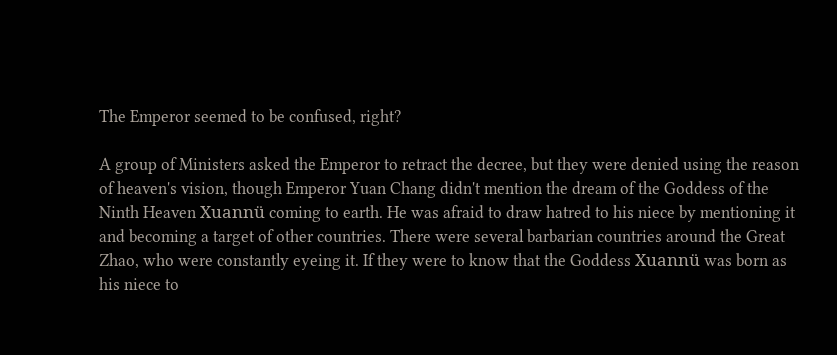The Emperor seemed to be confused, right?

A group of Ministers asked the Emperor to retract the decree, but they were denied using the reason of heaven's vision, though Emperor Yuan Chang didn't mention the dream of the Goddess of the Ninth Heaven Xuannü coming to earth. He was afraid to draw hatred to his niece by mentioning it and becoming a target of other countries. There were several barbarian countries around the Great Zhao, who were constantly eyeing it. If they were to know that the Goddess Xuannü was born as his niece to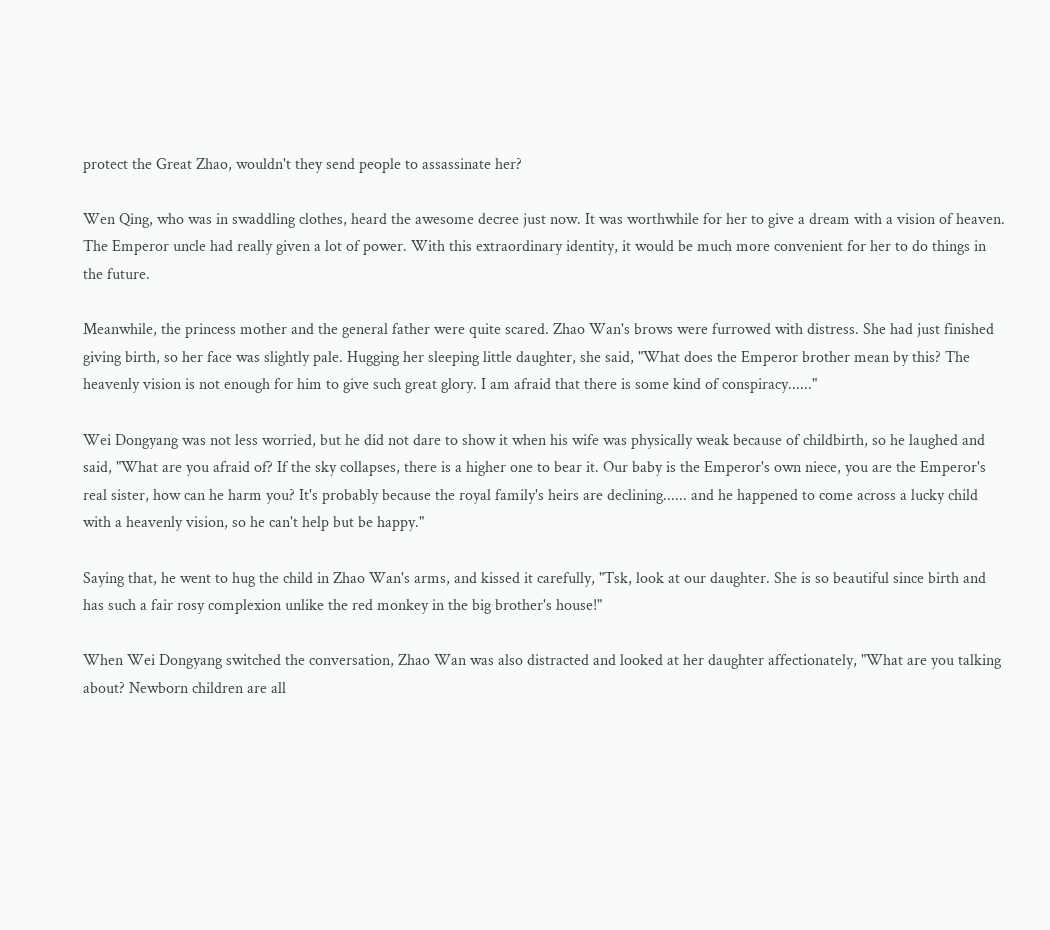protect the Great Zhao, wouldn't they send people to assassinate her?

Wen Qing, who was in swaddling clothes, heard the awesome decree just now. It was worthwhile for her to give a dream with a vision of heaven. The Emperor uncle had really given a lot of power. With this extraordinary identity, it would be much more convenient for her to do things in the future.

Meanwhile, the princess mother and the general father were quite scared. Zhao Wan's brows were furrowed with distress. She had just finished giving birth, so her face was slightly pale. Hugging her sleeping little daughter, she said, "What does the Emperor brother mean by this? The heavenly vision is not enough for him to give such great glory. I am afraid that there is some kind of conspiracy......"

Wei Dongyang was not less worried, but he did not dare to show it when his wife was physically weak because of childbirth, so he laughed and said, "What are you afraid of? If the sky collapses, there is a higher one to bear it. Our baby is the Emperor's own niece, you are the Emperor's real sister, how can he harm you? It's probably because the royal family's heirs are declining...... and he happened to come across a lucky child with a heavenly vision, so he can't help but be happy."

Saying that, he went to hug the child in Zhao Wan's arms, and kissed it carefully, "Tsk, look at our daughter. She is so beautiful since birth and has such a fair rosy complexion unlike the red monkey in the big brother's house!"

When Wei Dongyang switched the conversation, Zhao Wan was also distracted and looked at her daughter affectionately, "What are you talking about? Newborn children are all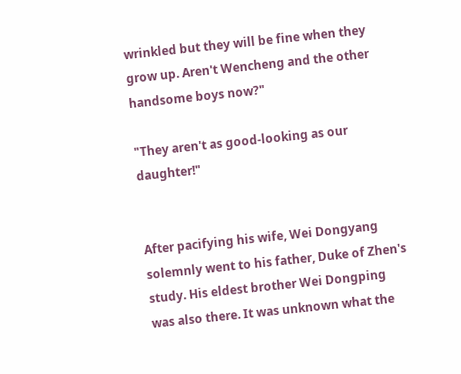wrinkled but they will be fine when they grow up. Aren't Wencheng and the other handsome boys now?"

"They aren't as good-looking as our daughter!"


After pacifying his wife, Wei Dongyang solemnly went to his father, Duke of Zhen's study. His eldest brother Wei Dongping was also there. It was unknown what the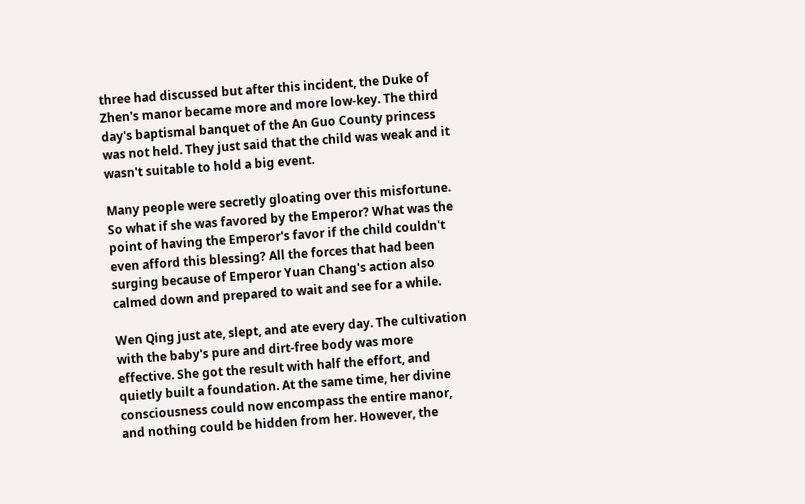three had discussed but after this incident, the Duke of Zhen's manor became more and more low-key. The third day's baptismal banquet of the An Guo County princess was not held. They just said that the child was weak and it wasn't suitable to hold a big event.

Many people were secretly gloating over this misfortune. So what if she was favored by the Emperor? What was the point of having the Emperor's favor if the child couldn't even afford this blessing? All the forces that had been surging because of Emperor Yuan Chang's action also calmed down and prepared to wait and see for a while.

Wen Qing just ate, slept, and ate every day. The cultivation with the baby's pure and dirt-free body was more effective. She got the result with half the effort, and quietly built a foundation. At the same time, her divine consciousness could now encompass the entire manor, and nothing could be hidden from her. However, the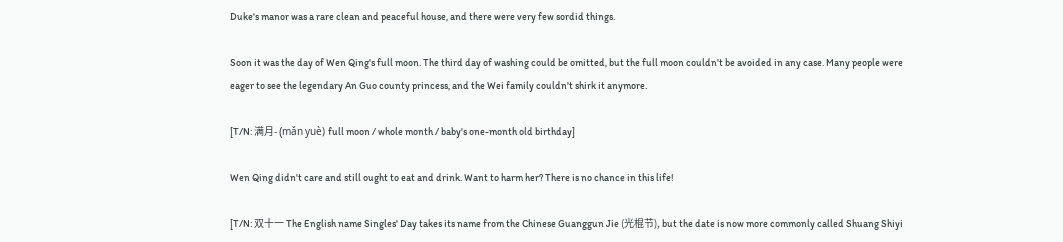Duke's manor was a rare clean and peaceful house, and there were very few sordid things.

Soon it was the day of Wen Qing's full moon. The third day of washing could be omitted, but the full moon couldn't be avoided in any case. Many people were eager to see the legendary An Guo county princess, and the Wei family couldn't shirk it anymore.

[T/N: 满月- (mǎn yuè) full moon / whole month / baby's one-month old birthday]

Wen Qing didn't care and still ought to eat and drink. Want to harm her? There is no chance in this life!

[T/N: 双十一 The English name Singles' Day takes its name from the Chinese Guanggun Jie (光棍节), but the date is now more commonly called Shuang Shiyi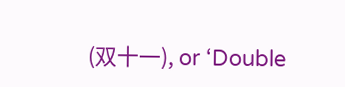(双十一), or ‘Double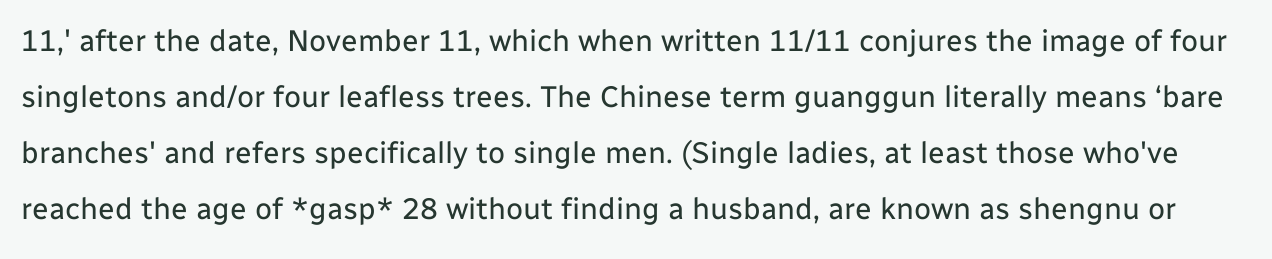11,' after the date, November 11, which when written 11/11 conjures the image of four singletons and/or four leafless trees. The Chinese term guanggun literally means ‘bare branches' and refers specifically to single men. (Single ladies, at least those who've reached the age of *gasp* 28 without finding a husband, are known as shengnu or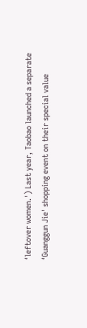‘leftover women.') Last year, Taobao launched a separate ‘Guanggun Jie' shopping event on their special value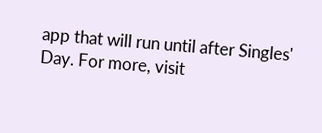app that will run until after Singles' Day. For more, visit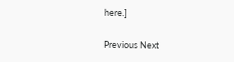here.]

Previous Next